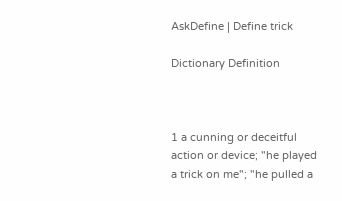AskDefine | Define trick

Dictionary Definition



1 a cunning or deceitful action or device; "he played a trick on me"; "he pulled a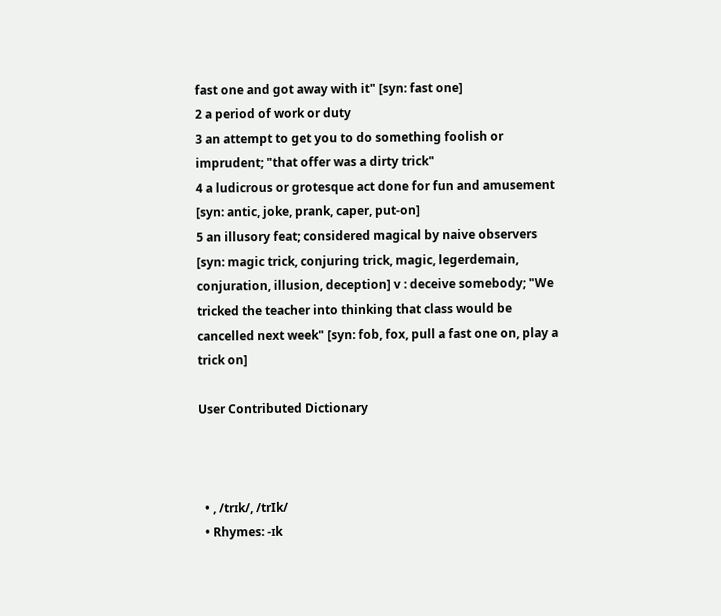fast one and got away with it" [syn: fast one]
2 a period of work or duty
3 an attempt to get you to do something foolish or imprudent; "that offer was a dirty trick"
4 a ludicrous or grotesque act done for fun and amusement [syn: antic, joke, prank, caper, put-on]
5 an illusory feat; considered magical by naive observers [syn: magic trick, conjuring trick, magic, legerdemain, conjuration, illusion, deception] v : deceive somebody; "We tricked the teacher into thinking that class would be cancelled next week" [syn: fob, fox, pull a fast one on, play a trick on]

User Contributed Dictionary



  • , /trɪk/, /trIk/
  • Rhymes: -ɪk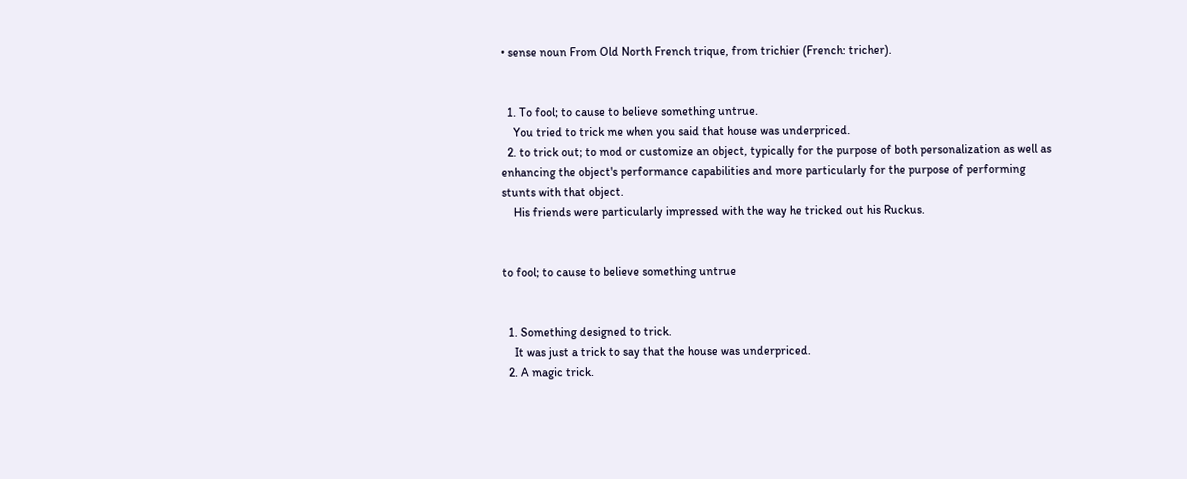• sense noun From Old North French trique, from trichier (French: tricher).


  1. To fool; to cause to believe something untrue.
    You tried to trick me when you said that house was underpriced.
  2. to trick out; to mod or customize an object, typically for the purpose of both personalization as well as enhancing the object's performance capabilities and more particularly for the purpose of performing stunts with that object.
    His friends were particularly impressed with the way he tricked out his Ruckus.


to fool; to cause to believe something untrue


  1. Something designed to trick.
    It was just a trick to say that the house was underpriced.
  2. A magic trick.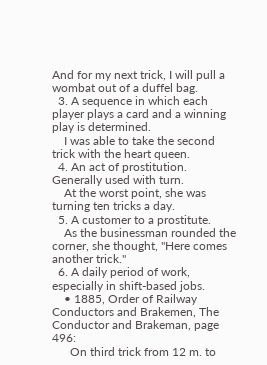And for my next trick, I will pull a wombat out of a duffel bag.
  3. A sequence in which each player plays a card and a winning play is determined.
    I was able to take the second trick with the heart queen.
  4. An act of prostitution. Generally used with turn.
    At the worst point, she was turning ten tricks a day.
  5. A customer to a prostitute.
    As the businessman rounded the corner, she thought, "Here comes another trick."
  6. A daily period of work, especially in shift-based jobs.
    • 1885, Order of Railway Conductors and Brakemen, The Conductor and Brakeman, page 496:
      On third trick from 12 m. to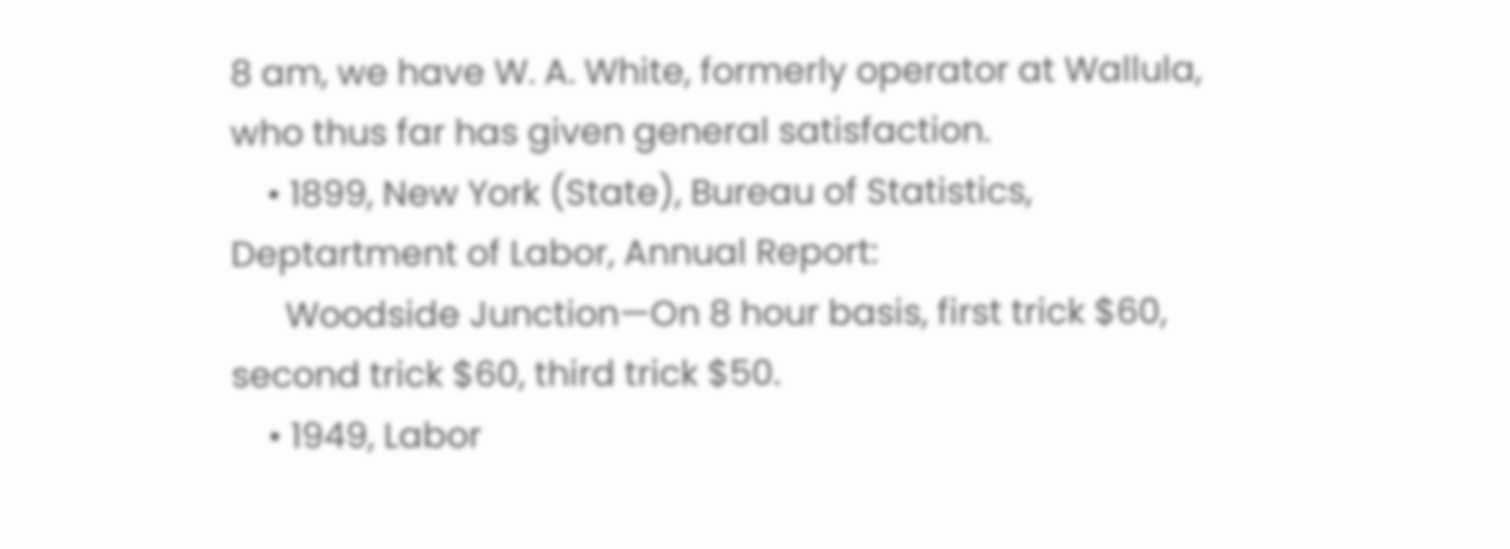8 am, we have W. A. White, formerly operator at Wallula, who thus far has given general satisfaction.
    • 1899, New York (State), Bureau of Statistics, Deptartment of Labor, Annual Report:
      Woodside Junction—On 8 hour basis, first trick $60, second trick $60, third trick $50.
    • 1949, Labor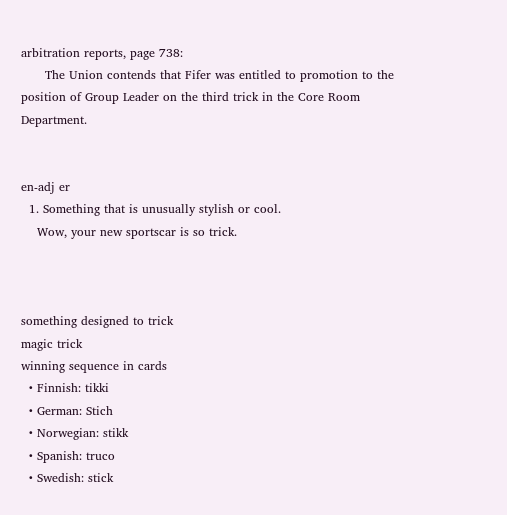arbitration reports, page 738:
      The Union contends that Fifer was entitled to promotion to the position of Group Leader on the third trick in the Core Room Department.


en-adj er
  1. Something that is unusually stylish or cool.
    Wow, your new sportscar is so trick.



something designed to trick
magic trick
winning sequence in cards
  • Finnish: tikki
  • German: Stich
  • Norwegian: stikk
  • Spanish: truco
  • Swedish: stick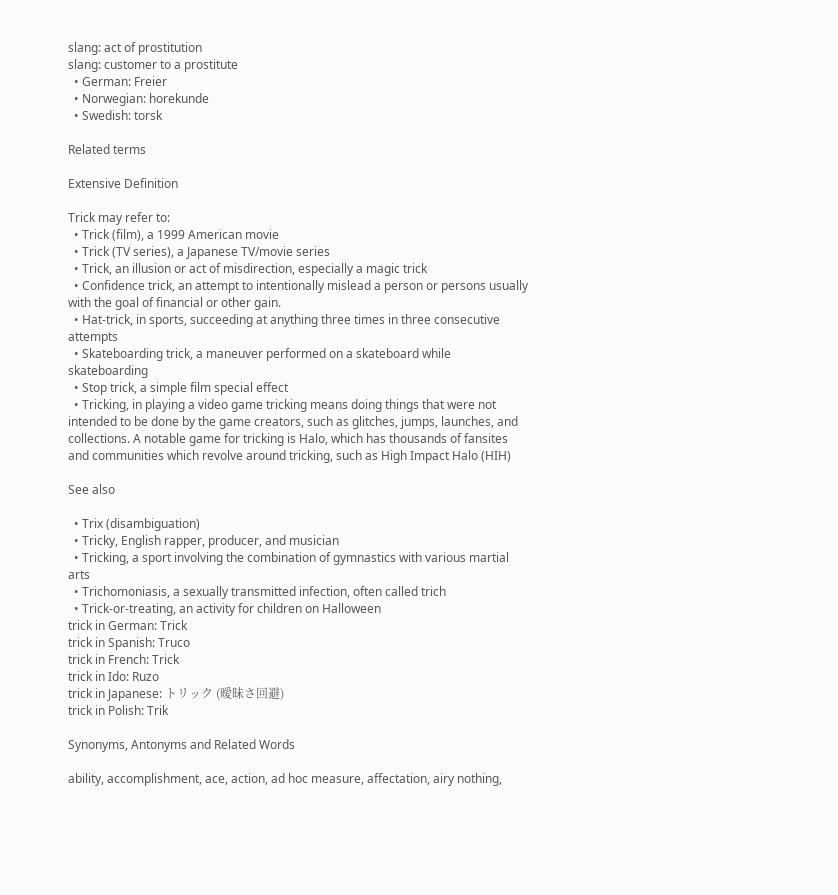slang: act of prostitution
slang: customer to a prostitute
  • German: Freier
  • Norwegian: horekunde
  • Swedish: torsk

Related terms

Extensive Definition

Trick may refer to:
  • Trick (film), a 1999 American movie
  • Trick (TV series), a Japanese TV/movie series
  • Trick, an illusion or act of misdirection, especially a magic trick
  • Confidence trick, an attempt to intentionally mislead a person or persons usually with the goal of financial or other gain.
  • Hat-trick, in sports, succeeding at anything three times in three consecutive attempts
  • Skateboarding trick, a maneuver performed on a skateboard while skateboarding
  • Stop trick, a simple film special effect
  • Tricking, in playing a video game tricking means doing things that were not intended to be done by the game creators, such as glitches, jumps, launches, and collections. A notable game for tricking is Halo, which has thousands of fansites and communities which revolve around tricking, such as High Impact Halo (HIH)

See also

  • Trix (disambiguation)
  • Tricky, English rapper, producer, and musician
  • Tricking, a sport involving the combination of gymnastics with various martial arts
  • Trichomoniasis, a sexually transmitted infection, often called trich
  • Trick-or-treating, an activity for children on Halloween
trick in German: Trick
trick in Spanish: Truco
trick in French: Trick
trick in Ido: Ruzo
trick in Japanese: トリック (曖昧さ回避)
trick in Polish: Trik

Synonyms, Antonyms and Related Words

ability, accomplishment, ace, action, ad hoc measure, affectation, airy nothing,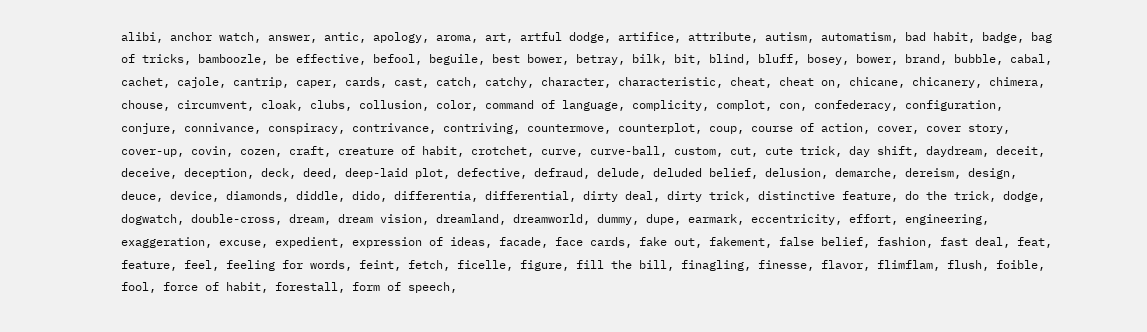alibi, anchor watch, answer, antic, apology, aroma, art, artful dodge, artifice, attribute, autism, automatism, bad habit, badge, bag of tricks, bamboozle, be effective, befool, beguile, best bower, betray, bilk, bit, blind, bluff, bosey, bower, brand, bubble, cabal, cachet, cajole, cantrip, caper, cards, cast, catch, catchy, character, characteristic, cheat, cheat on, chicane, chicanery, chimera, chouse, circumvent, cloak, clubs, collusion, color, command of language, complicity, complot, con, confederacy, configuration, conjure, connivance, conspiracy, contrivance, contriving, countermove, counterplot, coup, course of action, cover, cover story, cover-up, covin, cozen, craft, creature of habit, crotchet, curve, curve-ball, custom, cut, cute trick, day shift, daydream, deceit, deceive, deception, deck, deed, deep-laid plot, defective, defraud, delude, deluded belief, delusion, demarche, dereism, design, deuce, device, diamonds, diddle, dido, differentia, differential, dirty deal, dirty trick, distinctive feature, do the trick, dodge, dogwatch, double-cross, dream, dream vision, dreamland, dreamworld, dummy, dupe, earmark, eccentricity, effort, engineering, exaggeration, excuse, expedient, expression of ideas, facade, face cards, fake out, fakement, false belief, fashion, fast deal, feat, feature, feel, feeling for words, feint, fetch, ficelle, figure, fill the bill, finagling, finesse, flavor, flimflam, flush, foible, fool, force of habit, forestall, form of speech,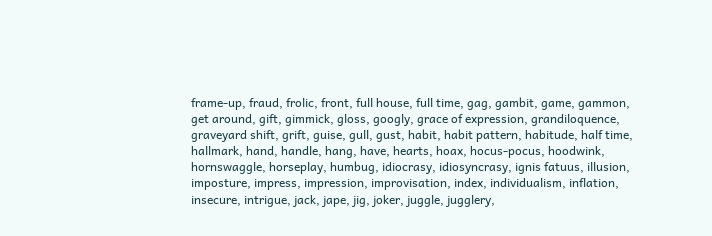frame-up, fraud, frolic, front, full house, full time, gag, gambit, game, gammon, get around, gift, gimmick, gloss, googly, grace of expression, grandiloquence, graveyard shift, grift, guise, gull, gust, habit, habit pattern, habitude, half time, hallmark, hand, handle, hang, have, hearts, hoax, hocus-pocus, hoodwink, hornswaggle, horseplay, humbug, idiocrasy, idiosyncrasy, ignis fatuus, illusion, imposture, impress, impression, improvisation, index, individualism, inflation, insecure, intrigue, jack, jape, jig, joker, juggle, jugglery,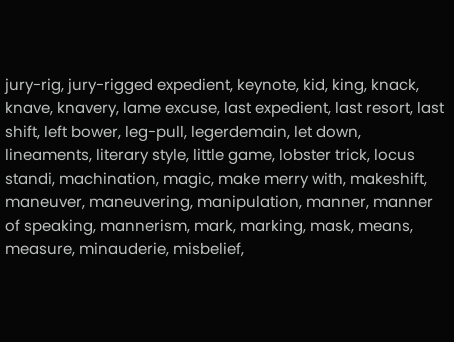jury-rig, jury-rigged expedient, keynote, kid, king, knack, knave, knavery, lame excuse, last expedient, last resort, last shift, left bower, leg-pull, legerdemain, let down, lineaments, literary style, little game, lobster trick, locus standi, machination, magic, make merry with, makeshift, maneuver, maneuvering, manipulation, manner, manner of speaking, mannerism, mark, marking, mask, means, measure, minauderie, misbelief,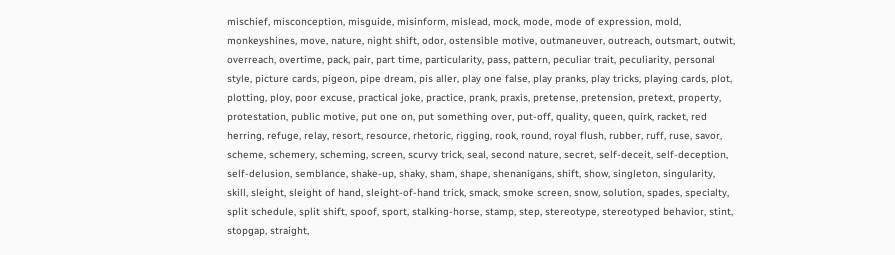mischief, misconception, misguide, misinform, mislead, mock, mode, mode of expression, mold, monkeyshines, move, nature, night shift, odor, ostensible motive, outmaneuver, outreach, outsmart, outwit, overreach, overtime, pack, pair, part time, particularity, pass, pattern, peculiar trait, peculiarity, personal style, picture cards, pigeon, pipe dream, pis aller, play one false, play pranks, play tricks, playing cards, plot, plotting, ploy, poor excuse, practical joke, practice, prank, praxis, pretense, pretension, pretext, property, protestation, public motive, put one on, put something over, put-off, quality, queen, quirk, racket, red herring, refuge, relay, resort, resource, rhetoric, rigging, rook, round, royal flush, rubber, ruff, ruse, savor, scheme, schemery, scheming, screen, scurvy trick, seal, second nature, secret, self-deceit, self-deception, self-delusion, semblance, shake-up, shaky, sham, shape, shenanigans, shift, show, singleton, singularity, skill, sleight, sleight of hand, sleight-of-hand trick, smack, smoke screen, snow, solution, spades, specialty, split schedule, split shift, spoof, sport, stalking-horse, stamp, step, stereotype, stereotyped behavior, stint, stopgap, straight,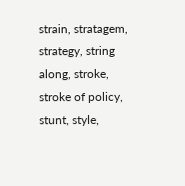strain, stratagem, strategy, string along, stroke, stroke of policy, stunt, style,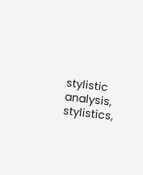stylistic analysis, stylistics,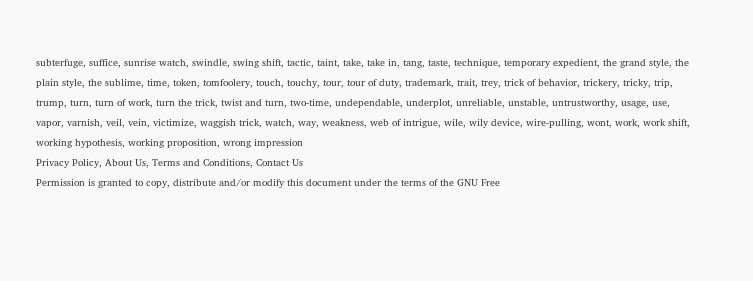subterfuge, suffice, sunrise watch, swindle, swing shift, tactic, taint, take, take in, tang, taste, technique, temporary expedient, the grand style, the plain style, the sublime, time, token, tomfoolery, touch, touchy, tour, tour of duty, trademark, trait, trey, trick of behavior, trickery, tricky, trip, trump, turn, turn of work, turn the trick, twist and turn, two-time, undependable, underplot, unreliable, unstable, untrustworthy, usage, use, vapor, varnish, veil, vein, victimize, waggish trick, watch, way, weakness, web of intrigue, wile, wily device, wire-pulling, wont, work, work shift, working hypothesis, working proposition, wrong impression
Privacy Policy, About Us, Terms and Conditions, Contact Us
Permission is granted to copy, distribute and/or modify this document under the terms of the GNU Free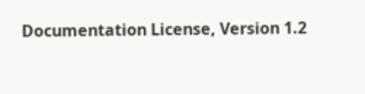Documentation License, Version 1.2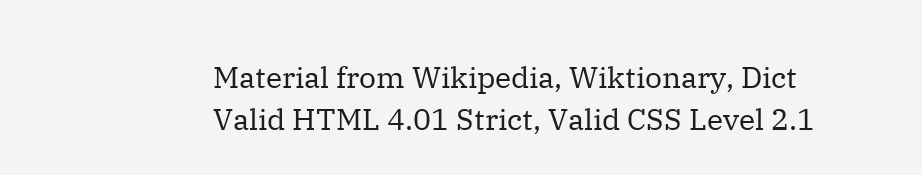Material from Wikipedia, Wiktionary, Dict
Valid HTML 4.01 Strict, Valid CSS Level 2.1